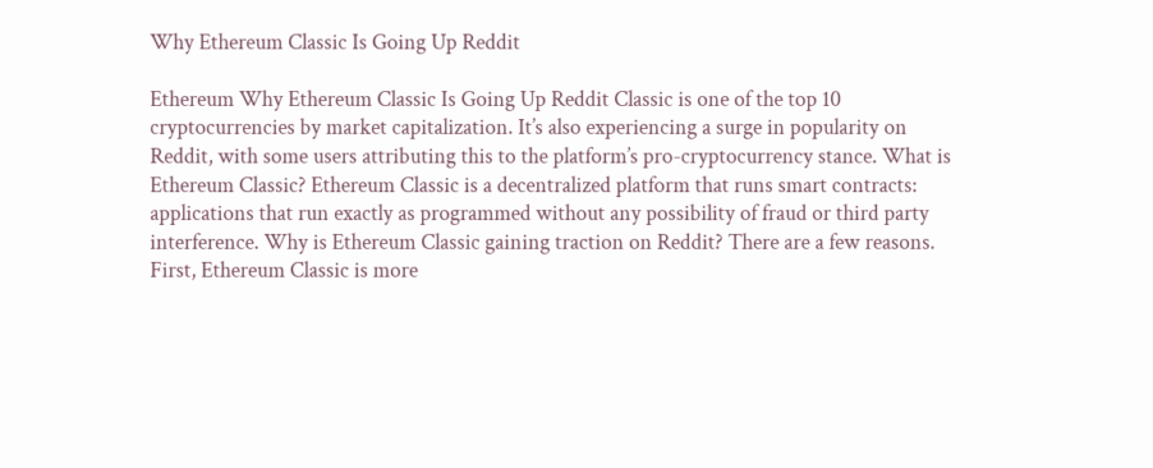Why Ethereum Classic Is Going Up Reddit

Ethereum Why Ethereum Classic Is Going Up Reddit Classic is one of the top 10 cryptocurrencies by market capitalization. It’s also experiencing a surge in popularity on Reddit, with some users attributing this to the platform’s pro-cryptocurrency stance. What is Ethereum Classic? Ethereum Classic is a decentralized platform that runs smart contracts: applications that run exactly as programmed without any possibility of fraud or third party interference. Why is Ethereum Classic gaining traction on Reddit? There are a few reasons. First, Ethereum Classic is more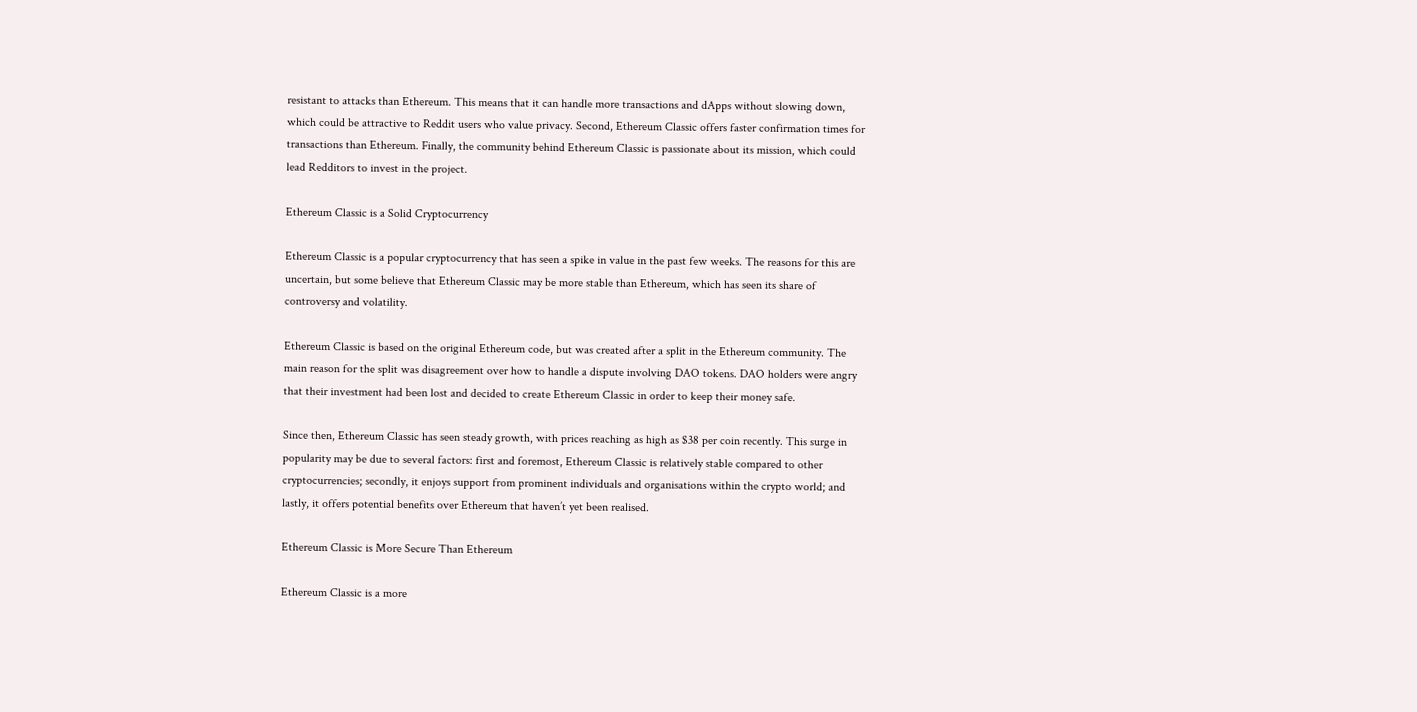resistant to attacks than Ethereum. This means that it can handle more transactions and dApps without slowing down, which could be attractive to Reddit users who value privacy. Second, Ethereum Classic offers faster confirmation times for transactions than Ethereum. Finally, the community behind Ethereum Classic is passionate about its mission, which could lead Redditors to invest in the project.

Ethereum Classic is a Solid Cryptocurrency

Ethereum Classic is a popular cryptocurrency that has seen a spike in value in the past few weeks. The reasons for this are uncertain, but some believe that Ethereum Classic may be more stable than Ethereum, which has seen its share of controversy and volatility.

Ethereum Classic is based on the original Ethereum code, but was created after a split in the Ethereum community. The main reason for the split was disagreement over how to handle a dispute involving DAO tokens. DAO holders were angry that their investment had been lost and decided to create Ethereum Classic in order to keep their money safe.

Since then, Ethereum Classic has seen steady growth, with prices reaching as high as $38 per coin recently. This surge in popularity may be due to several factors: first and foremost, Ethereum Classic is relatively stable compared to other cryptocurrencies; secondly, it enjoys support from prominent individuals and organisations within the crypto world; and lastly, it offers potential benefits over Ethereum that haven’t yet been realised.

Ethereum Classic is More Secure Than Ethereum

Ethereum Classic is a more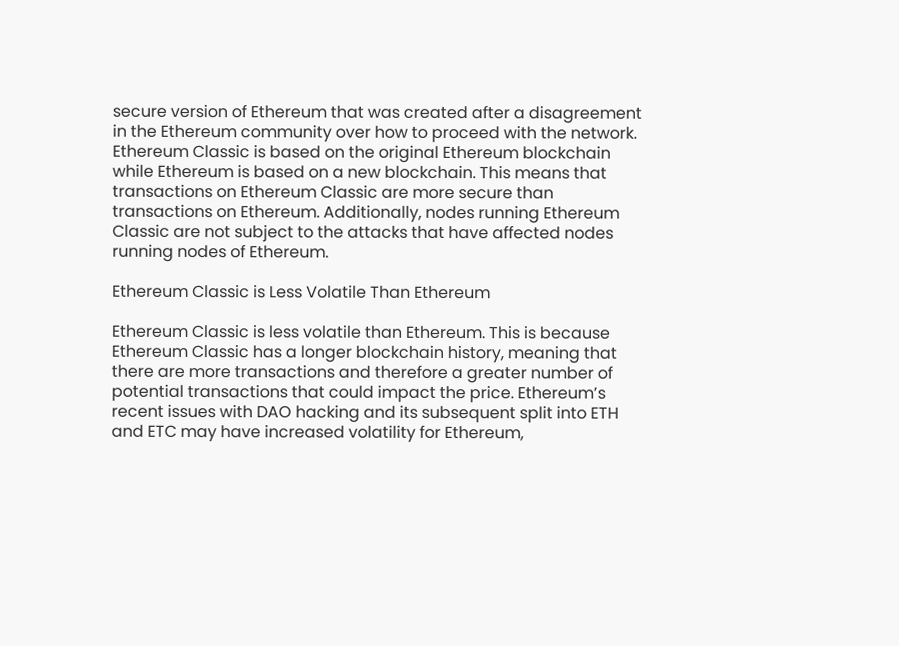secure version of Ethereum that was created after a disagreement in the Ethereum community over how to proceed with the network. Ethereum Classic is based on the original Ethereum blockchain while Ethereum is based on a new blockchain. This means that transactions on Ethereum Classic are more secure than transactions on Ethereum. Additionally, nodes running Ethereum Classic are not subject to the attacks that have affected nodes running nodes of Ethereum.

Ethereum Classic is Less Volatile Than Ethereum

Ethereum Classic is less volatile than Ethereum. This is because Ethereum Classic has a longer blockchain history, meaning that there are more transactions and therefore a greater number of potential transactions that could impact the price. Ethereum’s recent issues with DAO hacking and its subsequent split into ETH and ETC may have increased volatility for Ethereum,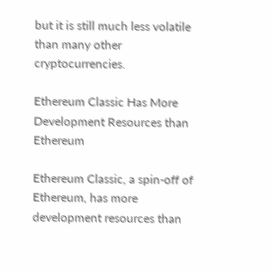but it is still much less volatile than many other cryptocurrencies.

Ethereum Classic Has More Development Resources than Ethereum

Ethereum Classic, a spin-off of Ethereum, has more development resources than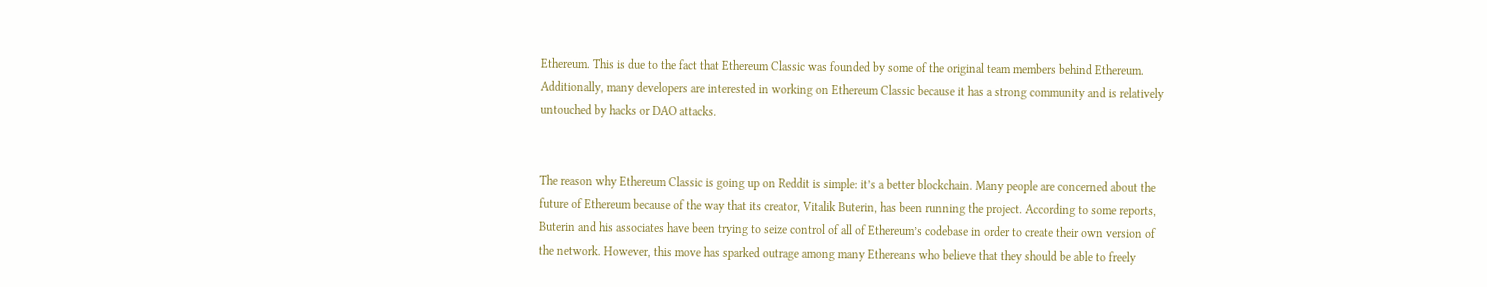Ethereum. This is due to the fact that Ethereum Classic was founded by some of the original team members behind Ethereum. Additionally, many developers are interested in working on Ethereum Classic because it has a strong community and is relatively untouched by hacks or DAO attacks.


The reason why Ethereum Classic is going up on Reddit is simple: it’s a better blockchain. Many people are concerned about the future of Ethereum because of the way that its creator, Vitalik Buterin, has been running the project. According to some reports, Buterin and his associates have been trying to seize control of all of Ethereum’s codebase in order to create their own version of the network. However, this move has sparked outrage among many Ethereans who believe that they should be able to freely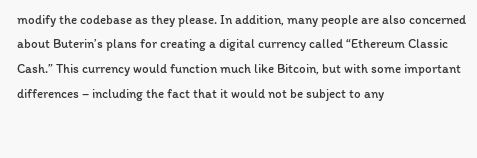modify the codebase as they please. In addition, many people are also concerned about Buterin’s plans for creating a digital currency called “Ethereum Classic Cash.” This currency would function much like Bitcoin, but with some important differences – including the fact that it would not be subject to any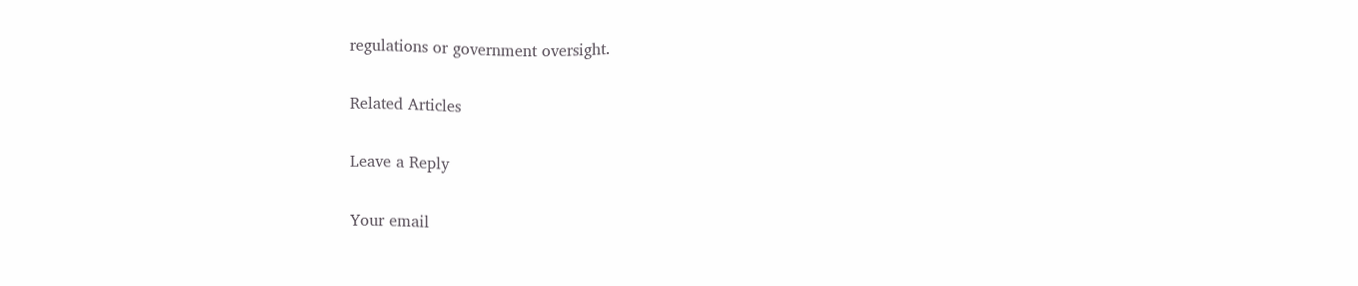regulations or government oversight.

Related Articles

Leave a Reply

Your email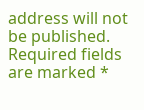address will not be published. Required fields are marked *